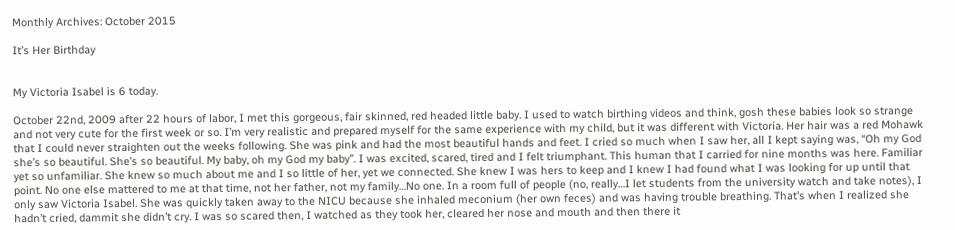Monthly Archives: October 2015

It’s Her Birthday


My Victoria Isabel is 6 today.

October 22nd, 2009 after 22 hours of labor, I met this gorgeous, fair skinned, red headed little baby. I used to watch birthing videos and think, gosh these babies look so strange and not very cute for the first week or so. I’m very realistic and prepared myself for the same experience with my child, but it was different with Victoria. Her hair was a red Mohawk that I could never straighten out the weeks following. She was pink and had the most beautiful hands and feet. I cried so much when I saw her, all I kept saying was, “Oh my God she’s so beautiful. She’s so beautiful. My baby, oh my God my baby”. I was excited, scared, tired and I felt triumphant. This human that I carried for nine months was here. Familiar yet so unfamiliar. She knew so much about me and I so little of her, yet we connected. She knew I was hers to keep and I knew I had found what I was looking for up until that point. No one else mattered to me at that time, not her father, not my family…No one. In a room full of people (no, really…I let students from the university watch and take notes), I only saw Victoria Isabel. She was quickly taken away to the NICU because she inhaled meconium (her own feces) and was having trouble breathing. That’s when I realized she hadn’t cried, dammit she didn’t cry. I was so scared then, I watched as they took her, cleared her nose and mouth and then there it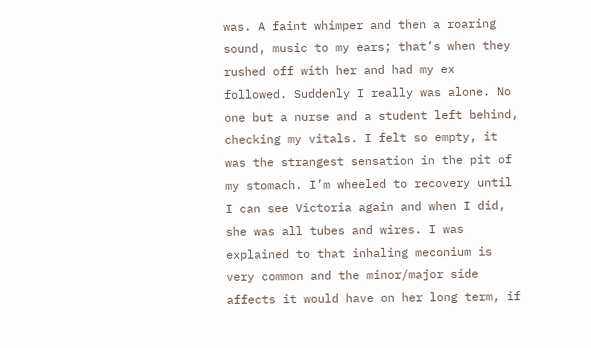was. A faint whimper and then a roaring sound, music to my ears; that’s when they rushed off with her and had my ex followed. Suddenly I really was alone. No one but a nurse and a student left behind, checking my vitals. I felt so empty, it was the strangest sensation in the pit of my stomach. I’m wheeled to recovery until I can see Victoria again and when I did, she was all tubes and wires. I was explained to that inhaling meconium is very common and the minor/major side affects it would have on her long term, if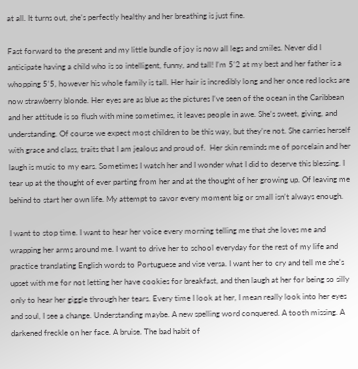at all. It turns out, she’s perfectly healthy and her breathing is just fine.

Fast forward to the present and my little bundle of joy is now all legs and smiles. Never did I anticipate having a child who is so intelligent, funny, and tall! I’m 5’2 at my best and her father is a whopping 5’5, however his whole family is tall. Her hair is incredibly long and her once red locks are now strawberry blonde. Her eyes are as blue as the pictures I’ve seen of the ocean in the Caribbean and her attitude is so flush with mine sometimes, it leaves people in awe. She’s sweet, giving, and understanding. Of course we expect most children to be this way, but they’re not. She carries herself with grace and class, traits that I am jealous and proud of.  Her skin reminds me of porcelain and her laugh is music to my ears. Sometimes I watch her and I wonder what I did to deserve this blessing. I tear up at the thought of ever parting from her and at the thought of her growing up. Of leaving me behind to start her own life. My attempt to savor every moment big or small isn’t always enough.

I want to stop time. I want to hear her voice every morning telling me that she loves me and wrapping her arms around me. I want to drive her to school everyday for the rest of my life and practice translating English words to Portuguese and vise versa. I want her to cry and tell me she’s upset with me for not letting her have cookies for breakfast, and then laugh at her for being so silly only to hear her giggle through her tears. Every time I look at her, I mean really look into her eyes and soul, I see a change. Understanding maybe. A new spelling word conquered. A tooth missing. A darkened freckle on her face. A bruise. The bad habit of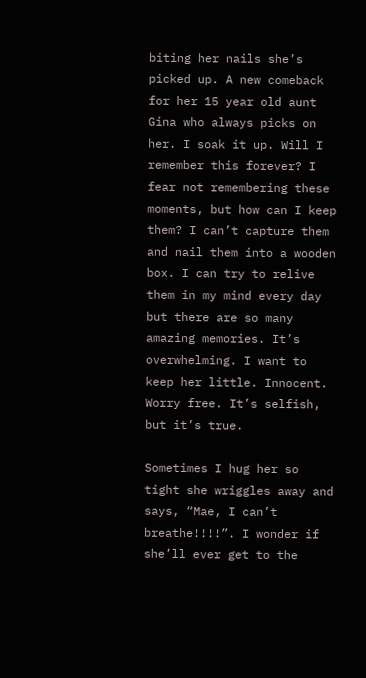biting her nails she’s picked up. A new comeback for her 15 year old aunt Gina who always picks on her. I soak it up. Will I remember this forever? I fear not remembering these moments, but how can I keep them? I can’t capture them and nail them into a wooden box. I can try to relive them in my mind every day but there are so many amazing memories. It’s overwhelming. I want to keep her little. Innocent. Worry free. It’s selfish, but it’s true.

Sometimes I hug her so tight she wriggles away and says, “Mae, I can’t breathe!!!!”. I wonder if she’ll ever get to the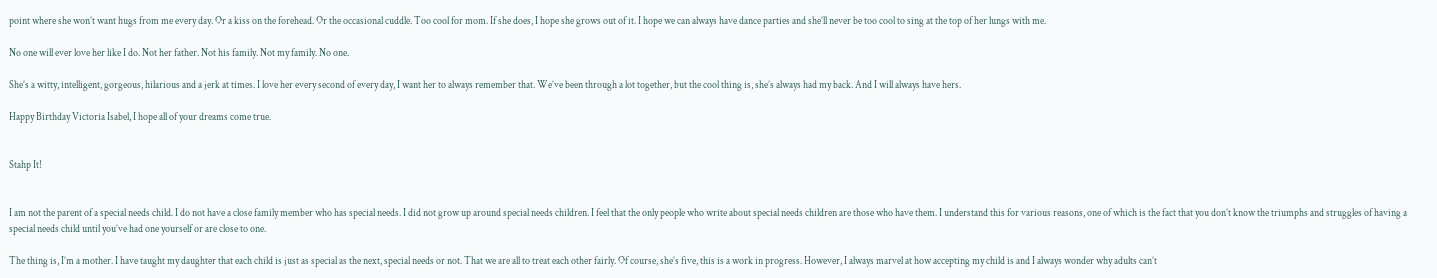point where she won’t want hugs from me every day. Or a kiss on the forehead. Or the occasional cuddle. Too cool for mom. If she does, I hope she grows out of it. I hope we can always have dance parties and she’ll never be too cool to sing at the top of her lungs with me.

No one will ever love her like I do. Not her father. Not his family. Not my family. No one.

She’s a witty, intelligent, gorgeous, hilarious and a jerk at times. I love her every second of every day, I want her to always remember that. We’ve been through a lot together, but the cool thing is, she’s always had my back. And I will always have hers.

Happy Birthday Victoria Isabel, I hope all of your dreams come true.


Stahp It!


I am not the parent of a special needs child. I do not have a close family member who has special needs. I did not grow up around special needs children. I feel that the only people who write about special needs children are those who have them. I understand this for various reasons, one of which is the fact that you don’t know the triumphs and struggles of having a special needs child until you’ve had one yourself or are close to one.

The thing is, I’m a mother. I have taught my daughter that each child is just as special as the next, special needs or not. That we are all to treat each other fairly. Of course, she’s five, this is a work in progress. However, I always marvel at how accepting my child is and I always wonder why adults can’t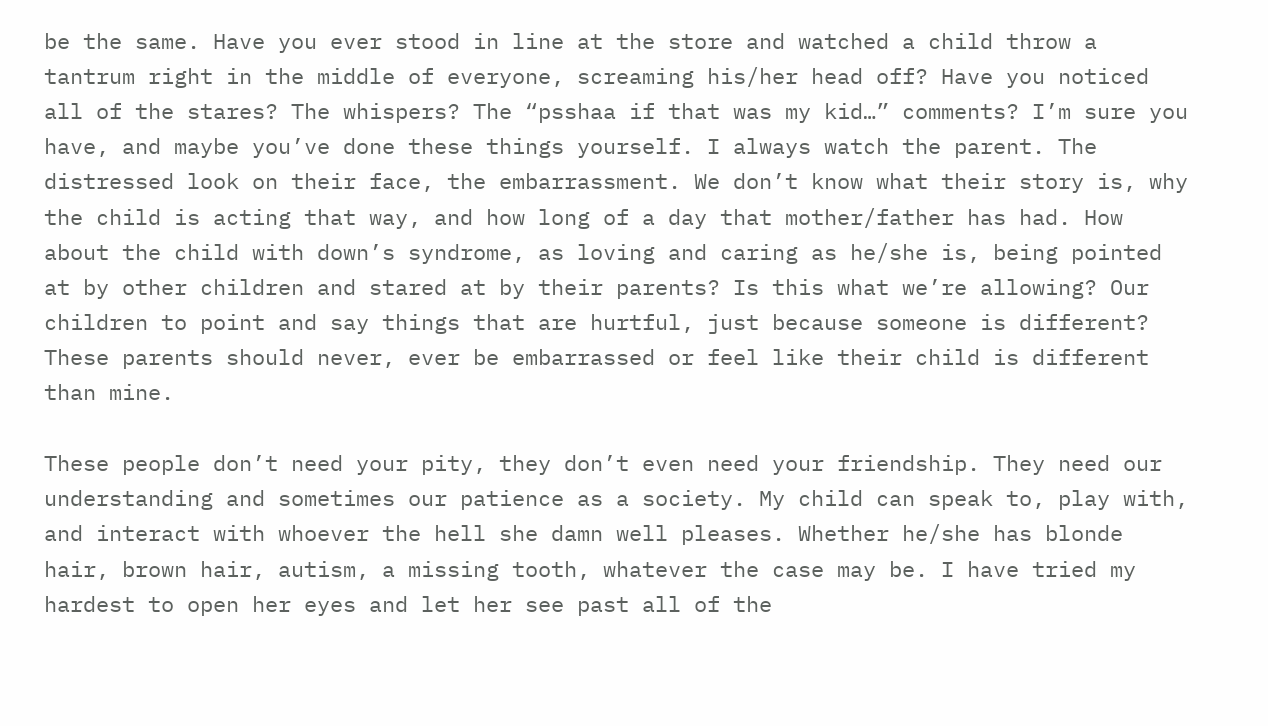be the same. Have you ever stood in line at the store and watched a child throw a tantrum right in the middle of everyone, screaming his/her head off? Have you noticed all of the stares? The whispers? The “psshaa if that was my kid…” comments? I’m sure you have, and maybe you’ve done these things yourself. I always watch the parent. The distressed look on their face, the embarrassment. We don’t know what their story is, why the child is acting that way, and how long of a day that mother/father has had. How about the child with down’s syndrome, as loving and caring as he/she is, being pointed at by other children and stared at by their parents? Is this what we’re allowing? Our children to point and say things that are hurtful, just because someone is different? These parents should never, ever be embarrassed or feel like their child is different than mine.

These people don’t need your pity, they don’t even need your friendship. They need our understanding and sometimes our patience as a society. My child can speak to, play with, and interact with whoever the hell she damn well pleases. Whether he/she has blonde hair, brown hair, autism, a missing tooth, whatever the case may be. I have tried my hardest to open her eyes and let her see past all of the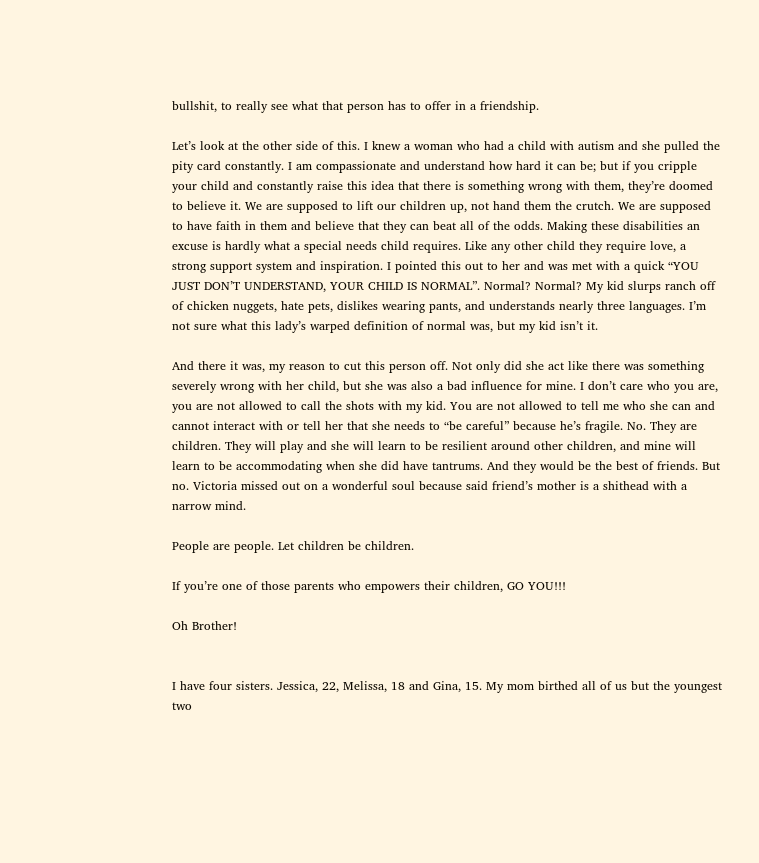bullshit, to really see what that person has to offer in a friendship.

Let’s look at the other side of this. I knew a woman who had a child with autism and she pulled the pity card constantly. I am compassionate and understand how hard it can be; but if you cripple your child and constantly raise this idea that there is something wrong with them, they’re doomed to believe it. We are supposed to lift our children up, not hand them the crutch. We are supposed to have faith in them and believe that they can beat all of the odds. Making these disabilities an excuse is hardly what a special needs child requires. Like any other child they require love, a strong support system and inspiration. I pointed this out to her and was met with a quick “YOU JUST DON’T UNDERSTAND, YOUR CHILD IS NORMAL”. Normal? Normal? My kid slurps ranch off of chicken nuggets, hate pets, dislikes wearing pants, and understands nearly three languages. I’m not sure what this lady’s warped definition of normal was, but my kid isn’t it.

And there it was, my reason to cut this person off. Not only did she act like there was something severely wrong with her child, but she was also a bad influence for mine. I don’t care who you are, you are not allowed to call the shots with my kid. You are not allowed to tell me who she can and cannot interact with or tell her that she needs to “be careful” because he’s fragile. No. They are children. They will play and she will learn to be resilient around other children, and mine will learn to be accommodating when she did have tantrums. And they would be the best of friends. But no. Victoria missed out on a wonderful soul because said friend’s mother is a shithead with a narrow mind.

People are people. Let children be children.

If you’re one of those parents who empowers their children, GO YOU!!!

Oh Brother!


I have four sisters. Jessica, 22, Melissa, 18 and Gina, 15. My mom birthed all of us but the youngest two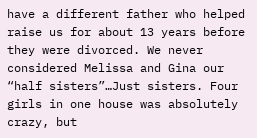have a different father who helped raise us for about 13 years before they were divorced. We never considered Melissa and Gina our “half sisters”…Just sisters. Four girls in one house was absolutely crazy, but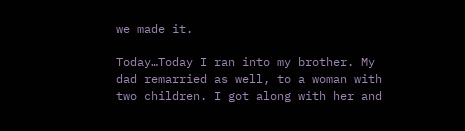we made it.

Today…Today I ran into my brother. My dad remarried as well, to a woman with two children. I got along with her and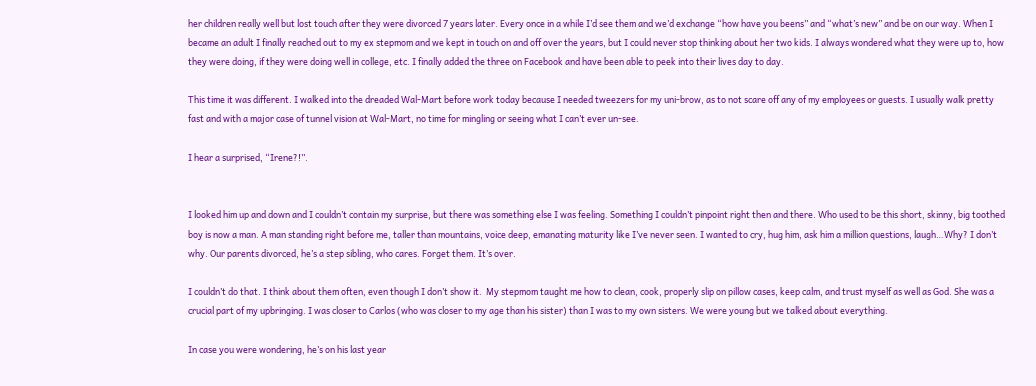her children really well but lost touch after they were divorced 7 years later. Every once in a while I’d see them and we’d exchange “how have you beens” and “what’s new” and be on our way. When I became an adult I finally reached out to my ex stepmom and we kept in touch on and off over the years, but I could never stop thinking about her two kids. I always wondered what they were up to, how they were doing, if they were doing well in college, etc. I finally added the three on Facebook and have been able to peek into their lives day to day.

This time it was different. I walked into the dreaded Wal-Mart before work today because I needed tweezers for my uni-brow, as to not scare off any of my employees or guests. I usually walk pretty fast and with a major case of tunnel vision at Wal-Mart, no time for mingling or seeing what I can’t ever un-see.

I hear a surprised, “Irene?!”.


I looked him up and down and I couldn’t contain my surprise, but there was something else I was feeling. Something I couldn’t pinpoint right then and there. Who used to be this short, skinny, big toothed boy is now a man. A man standing right before me, taller than mountains, voice deep, emanating maturity like I’ve never seen. I wanted to cry, hug him, ask him a million questions, laugh…Why? I don’t why. Our parents divorced, he’s a step sibling, who cares. Forget them. It’s over.

I couldn’t do that. I think about them often, even though I don’t show it.  My stepmom taught me how to clean, cook, properly slip on pillow cases, keep calm, and trust myself as well as God. She was a crucial part of my upbringing. I was closer to Carlos (who was closer to my age than his sister) than I was to my own sisters. We were young but we talked about everything.

In case you were wondering, he’s on his last year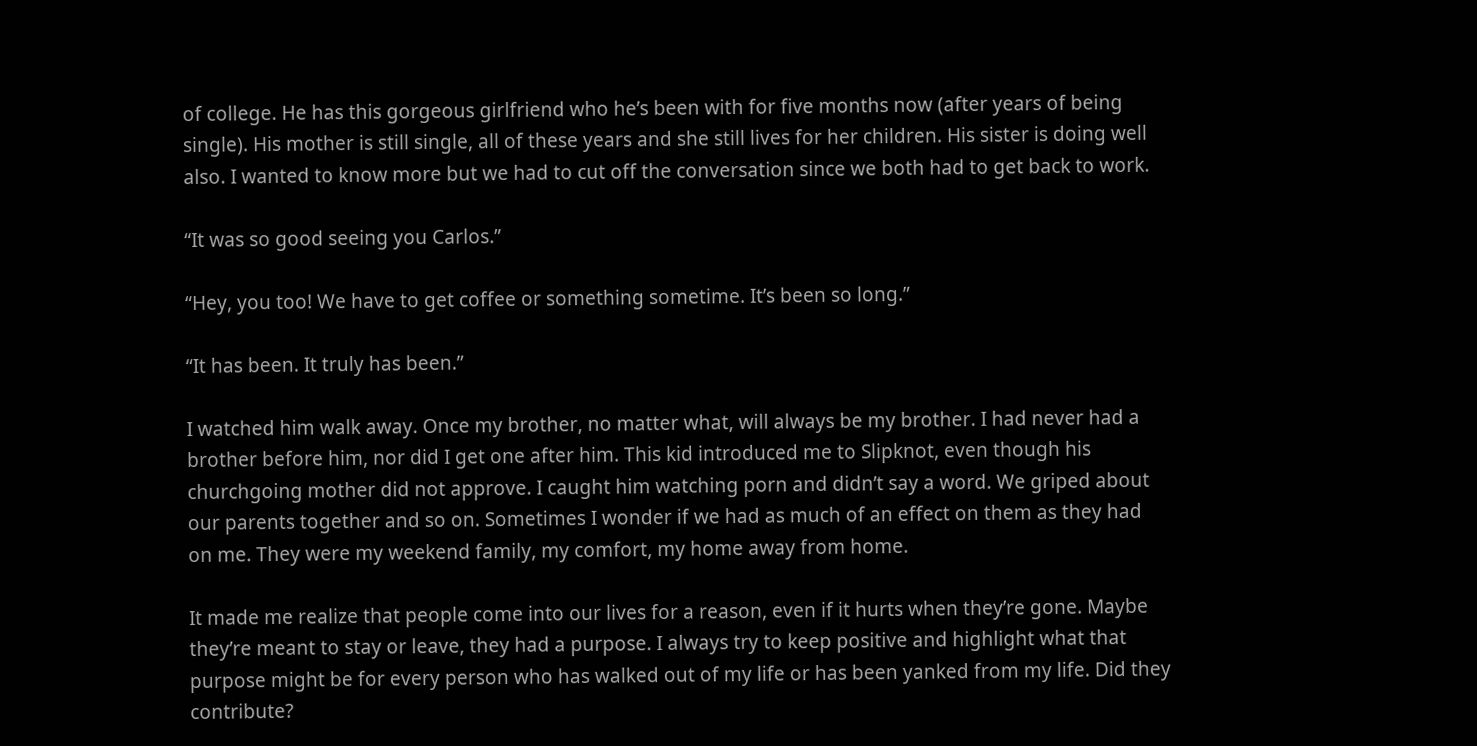of college. He has this gorgeous girlfriend who he’s been with for five months now (after years of being single). His mother is still single, all of these years and she still lives for her children. His sister is doing well also. I wanted to know more but we had to cut off the conversation since we both had to get back to work.

“It was so good seeing you Carlos.”

“Hey, you too! We have to get coffee or something sometime. It’s been so long.”

“It has been. It truly has been.”

I watched him walk away. Once my brother, no matter what, will always be my brother. I had never had a brother before him, nor did I get one after him. This kid introduced me to Slipknot, even though his churchgoing mother did not approve. I caught him watching porn and didn’t say a word. We griped about our parents together and so on. Sometimes I wonder if we had as much of an effect on them as they had on me. They were my weekend family, my comfort, my home away from home.

It made me realize that people come into our lives for a reason, even if it hurts when they’re gone. Maybe they’re meant to stay or leave, they had a purpose. I always try to keep positive and highlight what that purpose might be for every person who has walked out of my life or has been yanked from my life. Did they contribute?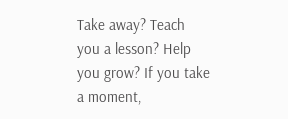Take away? Teach you a lesson? Help you grow? If you take a moment,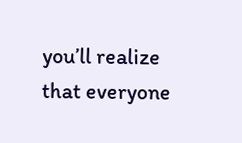you’ll realize that everyone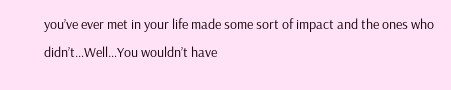you’ve ever met in your life made some sort of impact and the ones who didn’t…Well…You wouldn’t have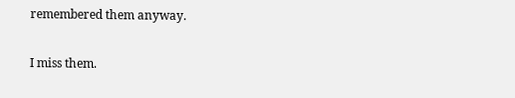remembered them anyway.

I miss them.